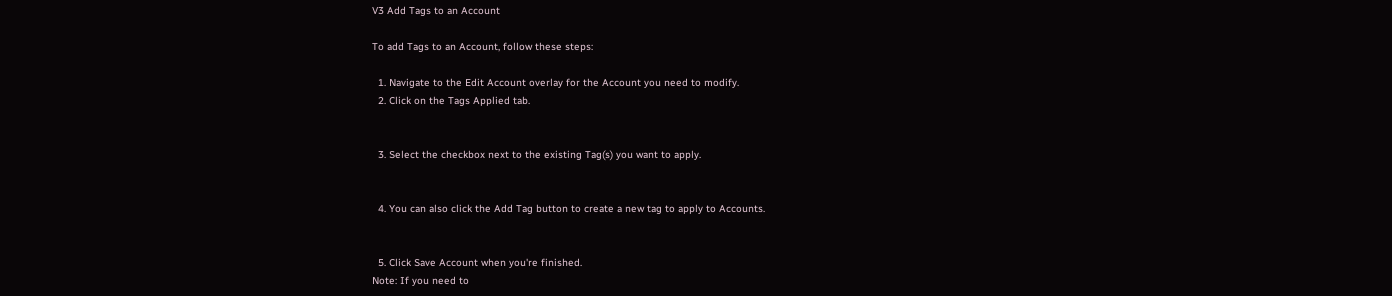V3 Add Tags to an Account

To add Tags to an Account, follow these steps:

  1. Navigate to the Edit Account overlay for the Account you need to modify.
  2. Click on the Tags Applied tab.


  3. Select the checkbox next to the existing Tag(s) you want to apply.


  4. You can also click the Add Tag button to create a new tag to apply to Accounts.


  5. Click Save Account when you're finished.
Note: If you need to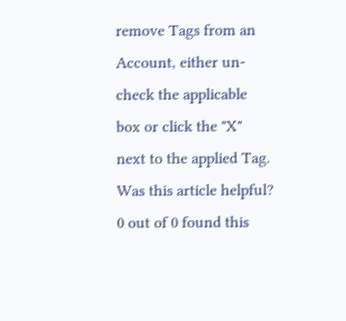remove Tags from an Account, either un-check the applicable box or click the "X" next to the applied Tag.
Was this article helpful?
0 out of 0 found this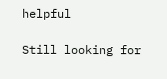helpful

Still looking for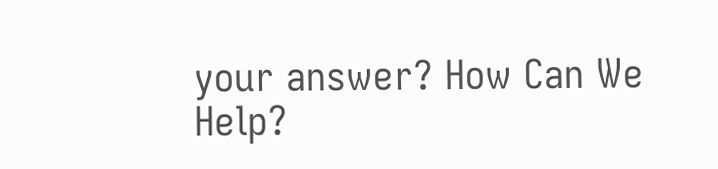your answer? How Can We Help?